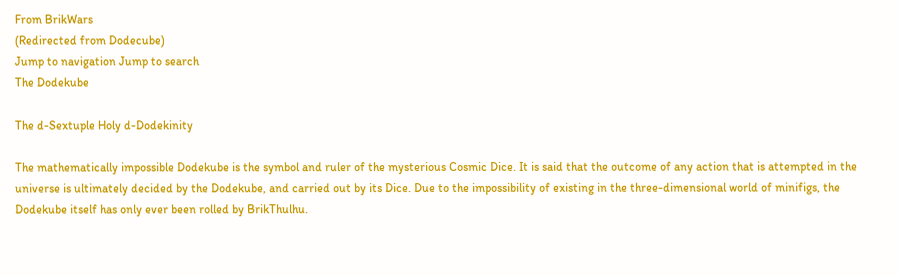From BrikWars
(Redirected from Dodecube)
Jump to navigation Jump to search
The Dodekube

The d-Sextuple Holy d-Dodekinity

The mathematically impossible Dodekube is the symbol and ruler of the mysterious Cosmic Dice. It is said that the outcome of any action that is attempted in the universe is ultimately decided by the Dodekube, and carried out by its Dice. Due to the impossibility of existing in the three-dimensional world of minifigs, the Dodekube itself has only ever been rolled by BrikThulhu.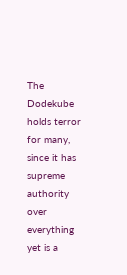The Dodekube holds terror for many, since it has supreme authority over everything yet is a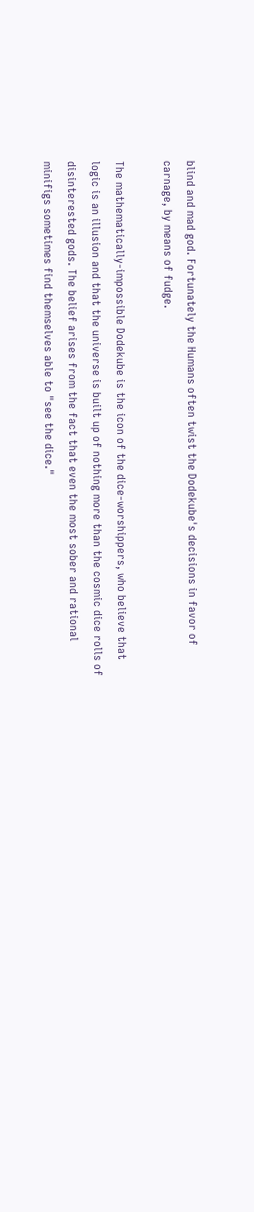blind and mad god. Fortunately the Humans often twist the Dodekube's decisions in favor of carnage, by means of fudge.

The mathematically-impossible Dodekube is the icon of the dice-worshippers, who believe that logic is an illusion and that the universe is built up of nothing more than the cosmic dice rolls of disinterested gods. The belief arises from the fact that even the most sober and rational minifigs sometimes find themselves able to "see the dice."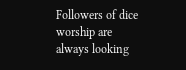Followers of dice worship are always looking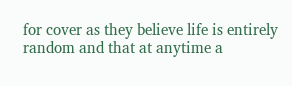for cover as they believe life is entirely random and that at anytime a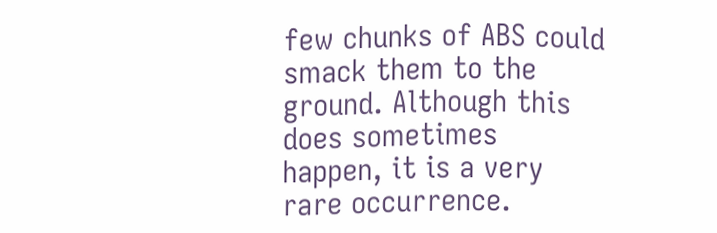few chunks of ABS could smack them to the ground. Although this does sometimes happen, it is a very rare occurrence.